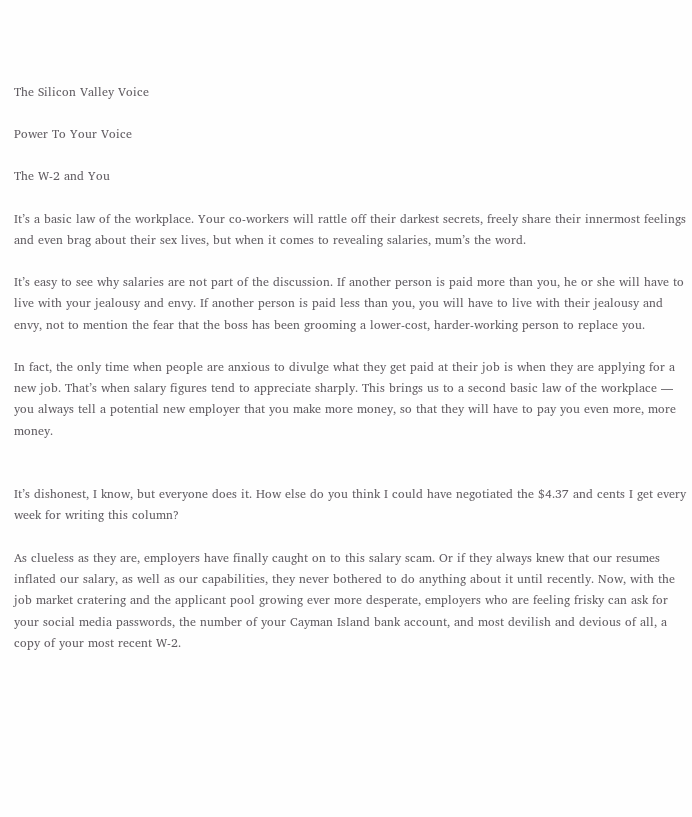The Silicon Valley Voice

Power To Your Voice

The W-2 and You

It’s a basic law of the workplace. Your co-workers will rattle off their darkest secrets, freely share their innermost feelings and even brag about their sex lives, but when it comes to revealing salaries, mum’s the word.

It’s easy to see why salaries are not part of the discussion. If another person is paid more than you, he or she will have to live with your jealousy and envy. If another person is paid less than you, you will have to live with their jealousy and envy, not to mention the fear that the boss has been grooming a lower-cost, harder-working person to replace you.

In fact, the only time when people are anxious to divulge what they get paid at their job is when they are applying for a new job. That’s when salary figures tend to appreciate sharply. This brings us to a second basic law of the workplace — you always tell a potential new employer that you make more money, so that they will have to pay you even more, more money.


It’s dishonest, I know, but everyone does it. How else do you think I could have negotiated the $4.37 and cents I get every week for writing this column?

As clueless as they are, employers have finally caught on to this salary scam. Or if they always knew that our resumes inflated our salary, as well as our capabilities, they never bothered to do anything about it until recently. Now, with the job market cratering and the applicant pool growing ever more desperate, employers who are feeling frisky can ask for your social media passwords, the number of your Cayman Island bank account, and most devilish and devious of all, a copy of your most recent W-2.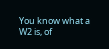You know what a W2 is, of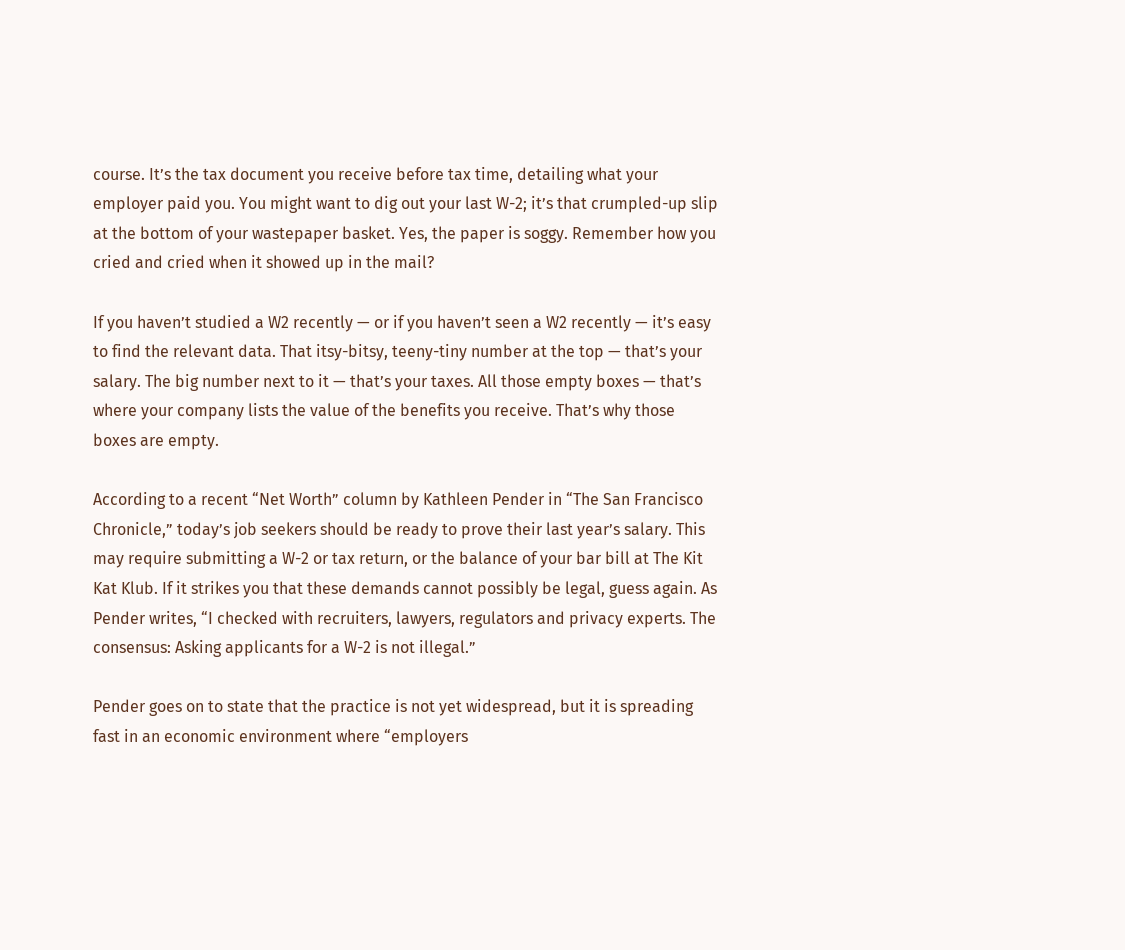course. It’s the tax document you receive before tax time, detailing what your employer paid you. You might want to dig out your last W-2; it’s that crumpled-up slip at the bottom of your wastepaper basket. Yes, the paper is soggy. Remember how you cried and cried when it showed up in the mail?

If you haven’t studied a W2 recently — or if you haven’t seen a W2 recently — it’s easy to find the relevant data. That itsy-bitsy, teeny-tiny number at the top — that’s your salary. The big number next to it — that’s your taxes. All those empty boxes — that’s where your company lists the value of the benefits you receive. That’s why those boxes are empty.

According to a recent “Net Worth” column by Kathleen Pender in “The San Francisco Chronicle,” today’s job seekers should be ready to prove their last year’s salary. This may require submitting a W-2 or tax return, or the balance of your bar bill at The Kit Kat Klub. If it strikes you that these demands cannot possibly be legal, guess again. As Pender writes, “I checked with recruiters, lawyers, regulators and privacy experts. The consensus: Asking applicants for a W-2 is not illegal.”

Pender goes on to state that the practice is not yet widespread, but it is spreading fast in an economic environment where “employers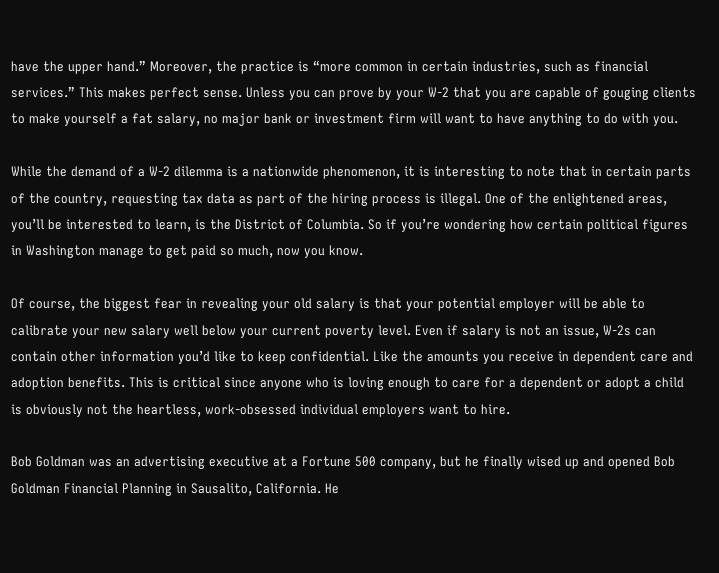have the upper hand.” Moreover, the practice is “more common in certain industries, such as financial services.” This makes perfect sense. Unless you can prove by your W-2 that you are capable of gouging clients to make yourself a fat salary, no major bank or investment firm will want to have anything to do with you.

While the demand of a W-2 dilemma is a nationwide phenomenon, it is interesting to note that in certain parts of the country, requesting tax data as part of the hiring process is illegal. One of the enlightened areas, you’ll be interested to learn, is the District of Columbia. So if you’re wondering how certain political figures in Washington manage to get paid so much, now you know.

Of course, the biggest fear in revealing your old salary is that your potential employer will be able to calibrate your new salary well below your current poverty level. Even if salary is not an issue, W-2s can contain other information you’d like to keep confidential. Like the amounts you receive in dependent care and adoption benefits. This is critical since anyone who is loving enough to care for a dependent or adopt a child is obviously not the heartless, work-obsessed individual employers want to hire.

Bob Goldman was an advertising executive at a Fortune 500 company, but he finally wised up and opened Bob Goldman Financial Planning in Sausalito, California. He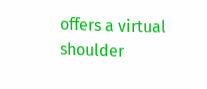offers a virtual shoulder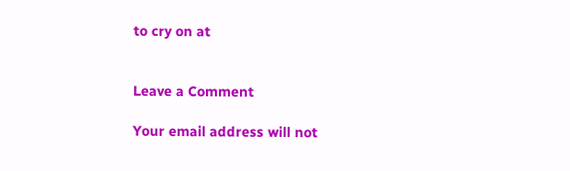to cry on at


Leave a Comment

Your email address will not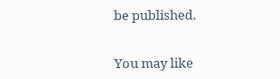be published.


You may like